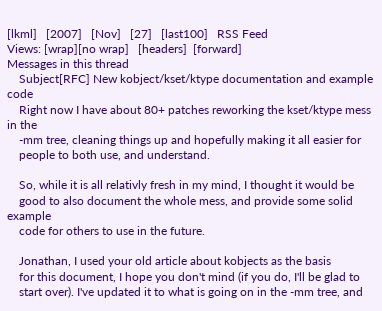[lkml]   [2007]   [Nov]   [27]   [last100]   RSS Feed
Views: [wrap][no wrap]   [headers]  [forward]
Messages in this thread
    Subject[RFC] New kobject/kset/ktype documentation and example code
    Right now I have about 80+ patches reworking the kset/ktype mess in the
    -mm tree, cleaning things up and hopefully making it all easier for
    people to both use, and understand.

    So, while it is all relativly fresh in my mind, I thought it would be
    good to also document the whole mess, and provide some solid example
    code for others to use in the future.

    Jonathan, I used your old article about kobjects as the basis
    for this document, I hope you don't mind (if you do, I'll be glad to
    start over). I've updated it to what is going on in the -mm tree, and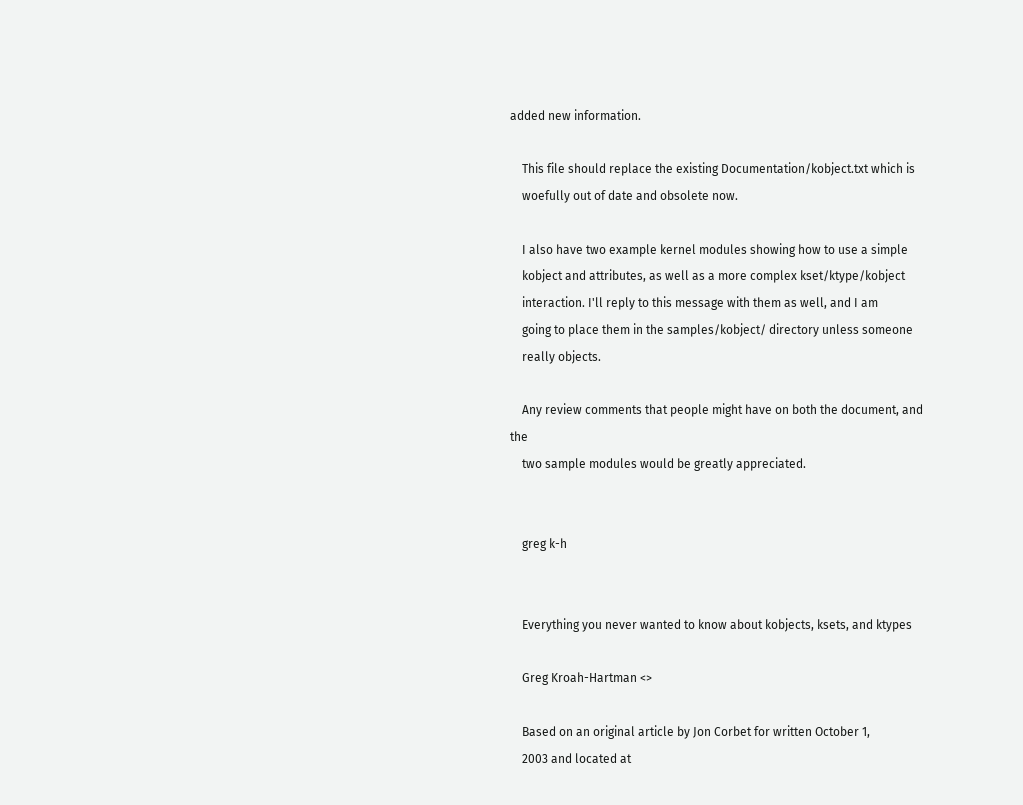added new information.

    This file should replace the existing Documentation/kobject.txt which is
    woefully out of date and obsolete now.

    I also have two example kernel modules showing how to use a simple
    kobject and attributes, as well as a more complex kset/ktype/kobject
    interaction. I'll reply to this message with them as well, and I am
    going to place them in the samples/kobject/ directory unless someone
    really objects.

    Any review comments that people might have on both the document, and the
    two sample modules would be greatly appreciated.


    greg k-h


    Everything you never wanted to know about kobjects, ksets, and ktypes

    Greg Kroah-Hartman <>

    Based on an original article by Jon Corbet for written October 1,
    2003 and located at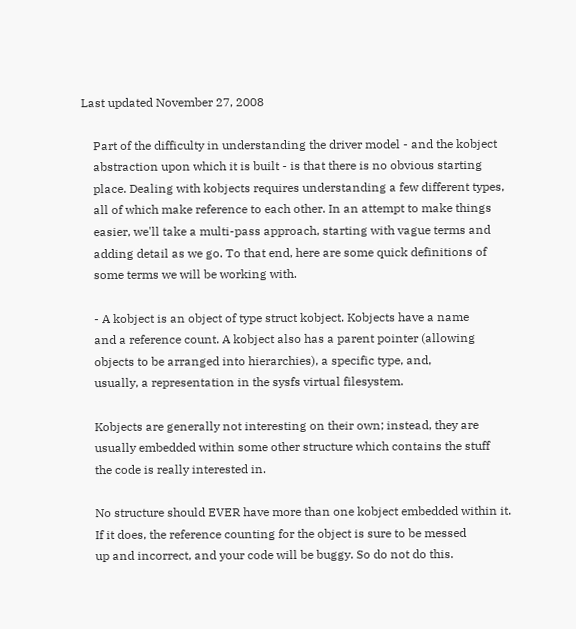Last updated November 27, 2008

    Part of the difficulty in understanding the driver model - and the kobject
    abstraction upon which it is built - is that there is no obvious starting
    place. Dealing with kobjects requires understanding a few different types,
    all of which make reference to each other. In an attempt to make things
    easier, we'll take a multi-pass approach, starting with vague terms and
    adding detail as we go. To that end, here are some quick definitions of
    some terms we will be working with.

    - A kobject is an object of type struct kobject. Kobjects have a name
    and a reference count. A kobject also has a parent pointer (allowing
    objects to be arranged into hierarchies), a specific type, and,
    usually, a representation in the sysfs virtual filesystem.

    Kobjects are generally not interesting on their own; instead, they are
    usually embedded within some other structure which contains the stuff
    the code is really interested in.

    No structure should EVER have more than one kobject embedded within it.
    If it does, the reference counting for the object is sure to be messed
    up and incorrect, and your code will be buggy. So do not do this.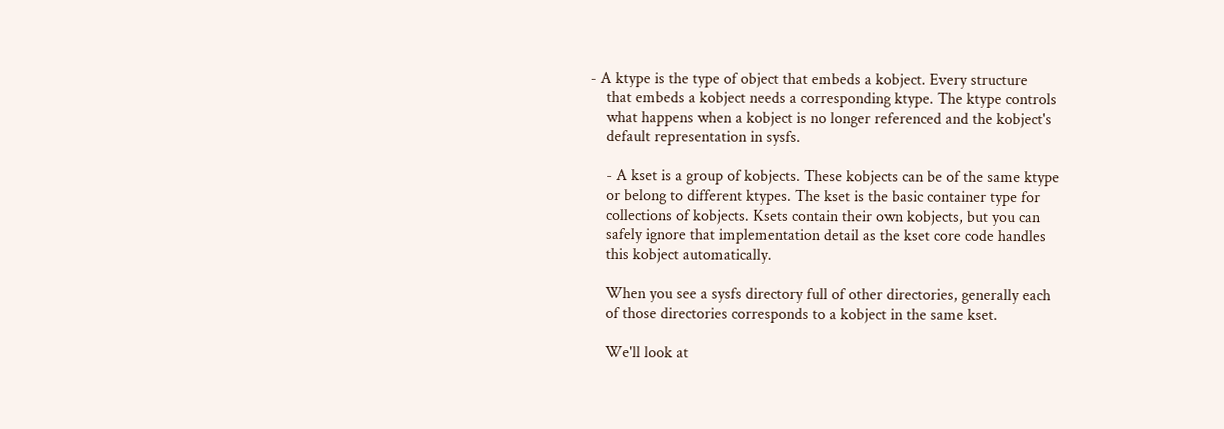- A ktype is the type of object that embeds a kobject. Every structure
    that embeds a kobject needs a corresponding ktype. The ktype controls
    what happens when a kobject is no longer referenced and the kobject's
    default representation in sysfs.

    - A kset is a group of kobjects. These kobjects can be of the same ktype
    or belong to different ktypes. The kset is the basic container type for
    collections of kobjects. Ksets contain their own kobjects, but you can
    safely ignore that implementation detail as the kset core code handles
    this kobject automatically.

    When you see a sysfs directory full of other directories, generally each
    of those directories corresponds to a kobject in the same kset.

    We'll look at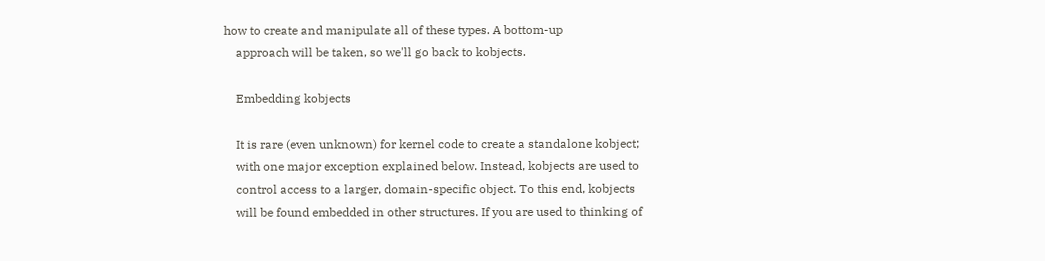how to create and manipulate all of these types. A bottom-up
    approach will be taken, so we'll go back to kobjects.

    Embedding kobjects

    It is rare (even unknown) for kernel code to create a standalone kobject;
    with one major exception explained below. Instead, kobjects are used to
    control access to a larger, domain-specific object. To this end, kobjects
    will be found embedded in other structures. If you are used to thinking of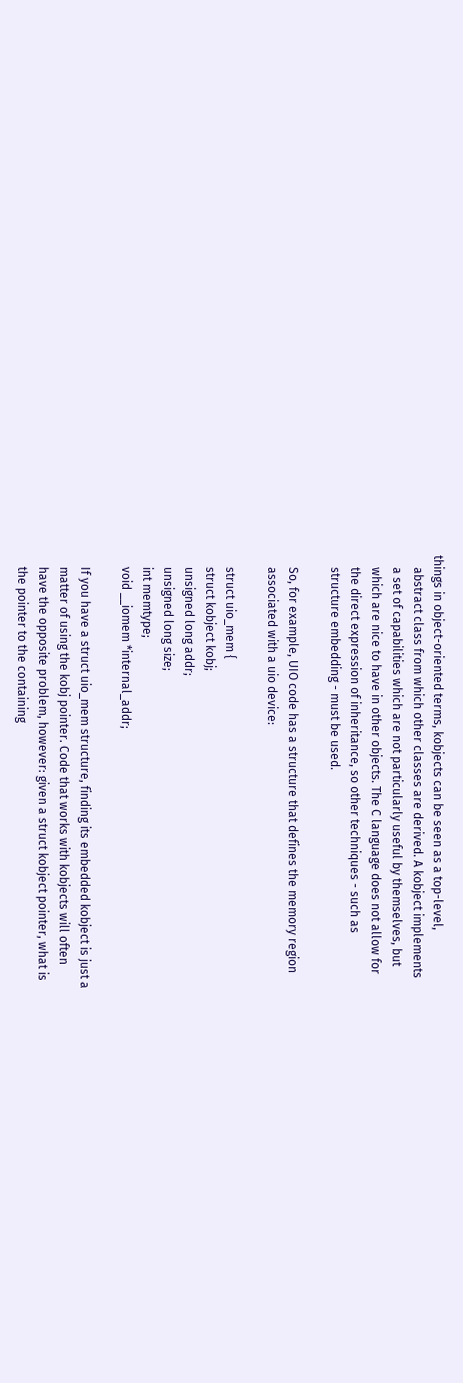things in object-oriented terms, kobjects can be seen as a top-level,
    abstract class from which other classes are derived. A kobject implements
    a set of capabilities which are not particularly useful by themselves, but
    which are nice to have in other objects. The C language does not allow for
    the direct expression of inheritance, so other techniques - such as
    structure embedding - must be used.

    So, for example, UIO code has a structure that defines the memory region
    associated with a uio device:

    struct uio_mem {
    struct kobject kobj;
    unsigned long addr;
    unsigned long size;
    int memtype;
    void __iomem *internal_addr;

    If you have a struct uio_mem structure, finding its embedded kobject is just a
    matter of using the kobj pointer. Code that works with kobjects will often
    have the opposite problem, however: given a struct kobject pointer, what is
    the pointer to the containing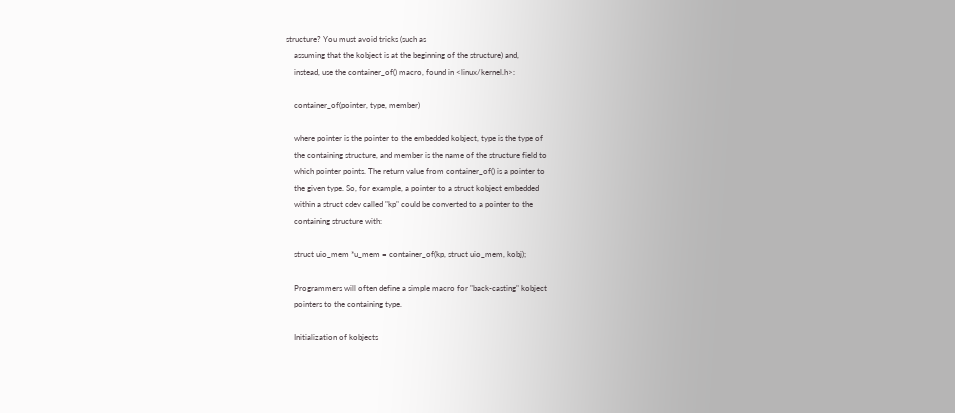structure? You must avoid tricks (such as
    assuming that the kobject is at the beginning of the structure) and,
    instead, use the container_of() macro, found in <linux/kernel.h>:

    container_of(pointer, type, member)

    where pointer is the pointer to the embedded kobject, type is the type of
    the containing structure, and member is the name of the structure field to
    which pointer points. The return value from container_of() is a pointer to
    the given type. So, for example, a pointer to a struct kobject embedded
    within a struct cdev called "kp" could be converted to a pointer to the
    containing structure with:

    struct uio_mem *u_mem = container_of(kp, struct uio_mem, kobj);

    Programmers will often define a simple macro for "back-casting" kobject
    pointers to the containing type.

    Initialization of kobjects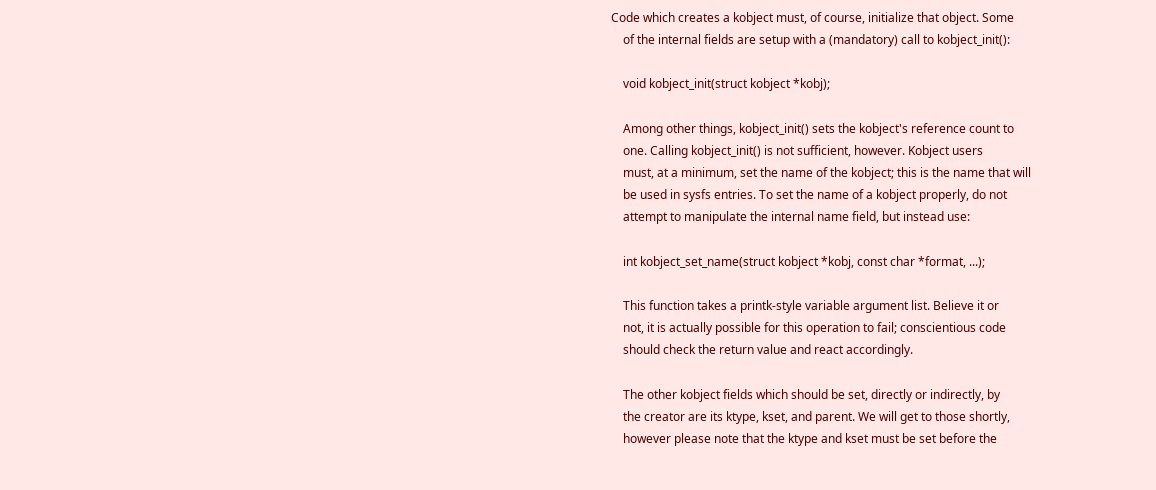Code which creates a kobject must, of course, initialize that object. Some
    of the internal fields are setup with a (mandatory) call to kobject_init():

    void kobject_init(struct kobject *kobj);

    Among other things, kobject_init() sets the kobject's reference count to
    one. Calling kobject_init() is not sufficient, however. Kobject users
    must, at a minimum, set the name of the kobject; this is the name that will
    be used in sysfs entries. To set the name of a kobject properly, do not
    attempt to manipulate the internal name field, but instead use:

    int kobject_set_name(struct kobject *kobj, const char *format, ...);

    This function takes a printk-style variable argument list. Believe it or
    not, it is actually possible for this operation to fail; conscientious code
    should check the return value and react accordingly.

    The other kobject fields which should be set, directly or indirectly, by
    the creator are its ktype, kset, and parent. We will get to those shortly,
    however please note that the ktype and kset must be set before the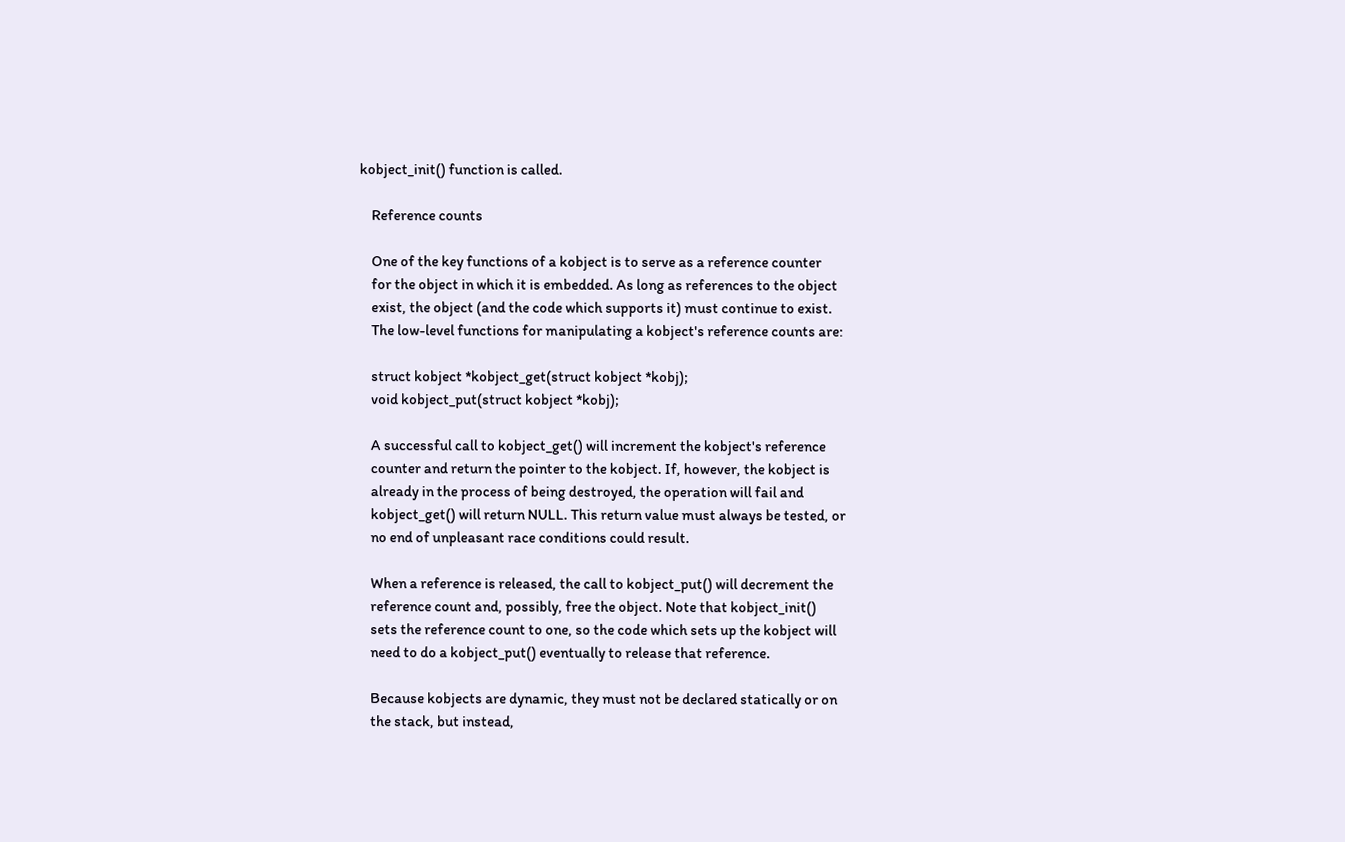kobject_init() function is called.

    Reference counts

    One of the key functions of a kobject is to serve as a reference counter
    for the object in which it is embedded. As long as references to the object
    exist, the object (and the code which supports it) must continue to exist.
    The low-level functions for manipulating a kobject's reference counts are:

    struct kobject *kobject_get(struct kobject *kobj);
    void kobject_put(struct kobject *kobj);

    A successful call to kobject_get() will increment the kobject's reference
    counter and return the pointer to the kobject. If, however, the kobject is
    already in the process of being destroyed, the operation will fail and
    kobject_get() will return NULL. This return value must always be tested, or
    no end of unpleasant race conditions could result.

    When a reference is released, the call to kobject_put() will decrement the
    reference count and, possibly, free the object. Note that kobject_init()
    sets the reference count to one, so the code which sets up the kobject will
    need to do a kobject_put() eventually to release that reference.

    Because kobjects are dynamic, they must not be declared statically or on
    the stack, but instead,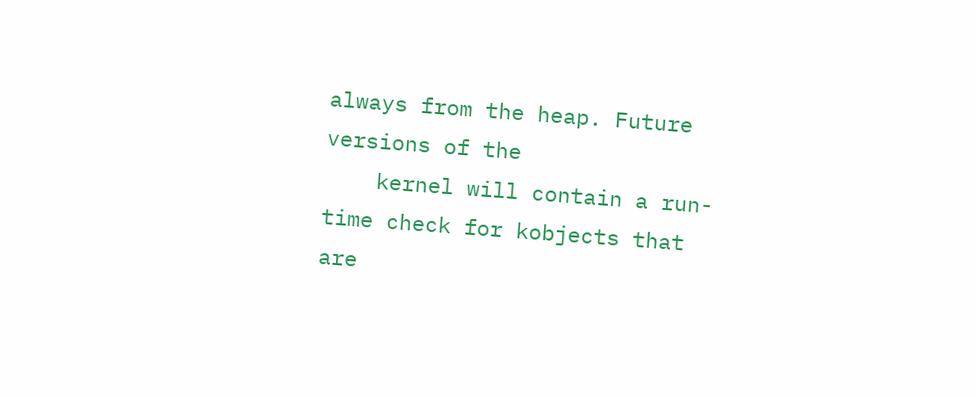always from the heap. Future versions of the
    kernel will contain a run-time check for kobjects that are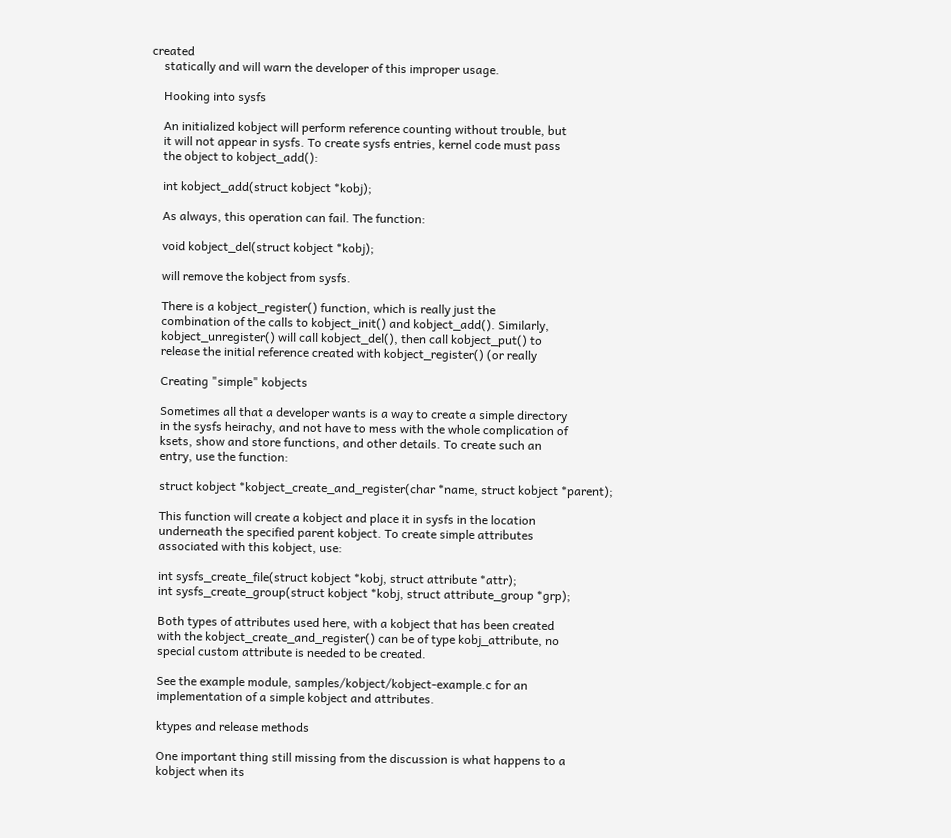created
    statically and will warn the developer of this improper usage.

    Hooking into sysfs

    An initialized kobject will perform reference counting without trouble, but
    it will not appear in sysfs. To create sysfs entries, kernel code must pass
    the object to kobject_add():

    int kobject_add(struct kobject *kobj);

    As always, this operation can fail. The function:

    void kobject_del(struct kobject *kobj);

    will remove the kobject from sysfs.

    There is a kobject_register() function, which is really just the
    combination of the calls to kobject_init() and kobject_add(). Similarly,
    kobject_unregister() will call kobject_del(), then call kobject_put() to
    release the initial reference created with kobject_register() (or really

    Creating "simple" kobjects

    Sometimes all that a developer wants is a way to create a simple directory
    in the sysfs heirachy, and not have to mess with the whole complication of
    ksets, show and store functions, and other details. To create such an
    entry, use the function:

    struct kobject *kobject_create_and_register(char *name, struct kobject *parent);

    This function will create a kobject and place it in sysfs in the location
    underneath the specified parent kobject. To create simple attributes
    associated with this kobject, use:

    int sysfs_create_file(struct kobject *kobj, struct attribute *attr);
    int sysfs_create_group(struct kobject *kobj, struct attribute_group *grp);

    Both types of attributes used here, with a kobject that has been created
    with the kobject_create_and_register() can be of type kobj_attribute, no
    special custom attribute is needed to be created.

    See the example module, samples/kobject/kobject-example.c for an
    implementation of a simple kobject and attributes.

    ktypes and release methods

    One important thing still missing from the discussion is what happens to a
    kobject when its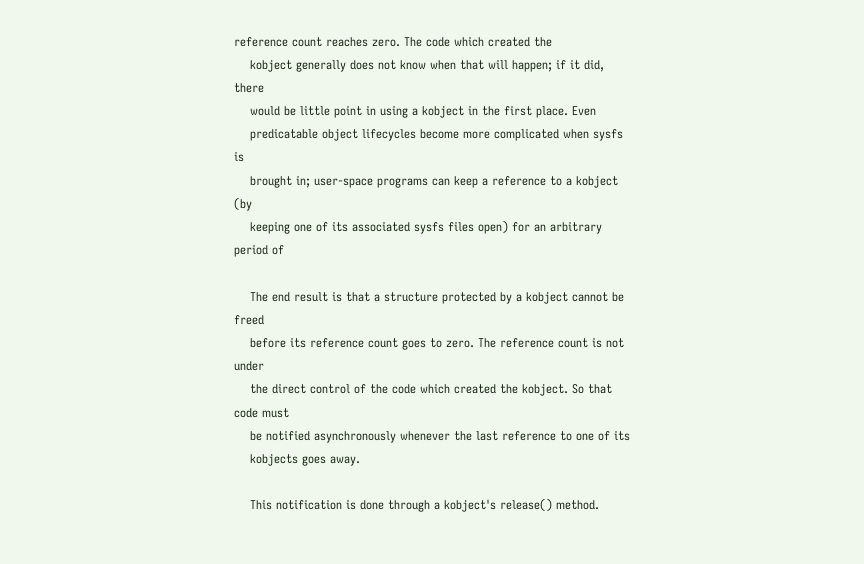reference count reaches zero. The code which created the
    kobject generally does not know when that will happen; if it did, there
    would be little point in using a kobject in the first place. Even
    predicatable object lifecycles become more complicated when sysfs is
    brought in; user-space programs can keep a reference to a kobject (by
    keeping one of its associated sysfs files open) for an arbitrary period of

    The end result is that a structure protected by a kobject cannot be freed
    before its reference count goes to zero. The reference count is not under
    the direct control of the code which created the kobject. So that code must
    be notified asynchronously whenever the last reference to one of its
    kobjects goes away.

    This notification is done through a kobject's release() method.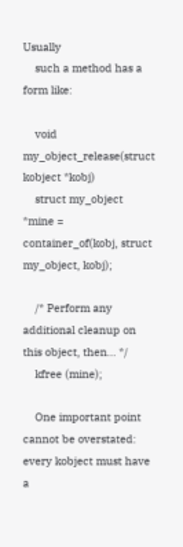Usually
    such a method has a form like:

    void my_object_release(struct kobject *kobj)
    struct my_object *mine = container_of(kobj, struct my_object, kobj);

    /* Perform any additional cleanup on this object, then... */
    kfree (mine);

    One important point cannot be overstated: every kobject must have a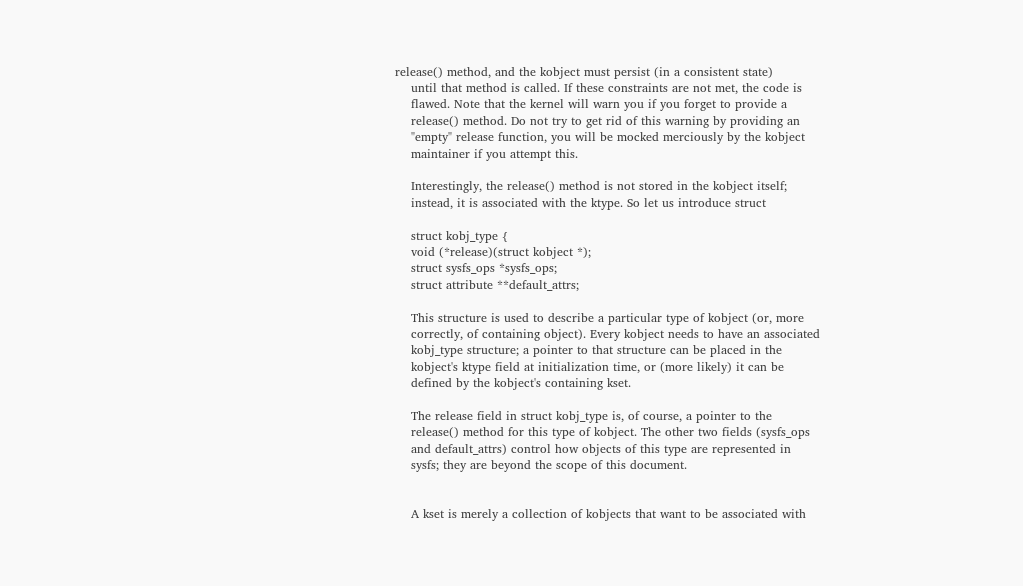release() method, and the kobject must persist (in a consistent state)
    until that method is called. If these constraints are not met, the code is
    flawed. Note that the kernel will warn you if you forget to provide a
    release() method. Do not try to get rid of this warning by providing an
    "empty" release function, you will be mocked merciously by the kobject
    maintainer if you attempt this.

    Interestingly, the release() method is not stored in the kobject itself;
    instead, it is associated with the ktype. So let us introduce struct

    struct kobj_type {
    void (*release)(struct kobject *);
    struct sysfs_ops *sysfs_ops;
    struct attribute **default_attrs;

    This structure is used to describe a particular type of kobject (or, more
    correctly, of containing object). Every kobject needs to have an associated
    kobj_type structure; a pointer to that structure can be placed in the
    kobject's ktype field at initialization time, or (more likely) it can be
    defined by the kobject's containing kset.

    The release field in struct kobj_type is, of course, a pointer to the
    release() method for this type of kobject. The other two fields (sysfs_ops
    and default_attrs) control how objects of this type are represented in
    sysfs; they are beyond the scope of this document.


    A kset is merely a collection of kobjects that want to be associated with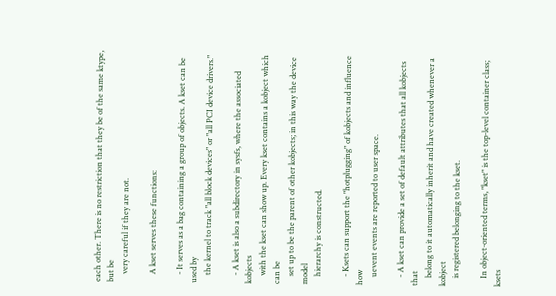each other. There is no restriction that they be of the same ktype, but be
    very careful if they are not.

    A kset serves these functions:

    - It serves as a bag containing a group of objects. A kset can be used by
    the kernel to track "all block devices" or "all PCI device drivers."

    - A kset is also a subdirectory in sysfs, where the associated kobjects
    with the kset can show up. Every kset contains a kobject which can be
    set up to be the parent of other kobjects; in this way the device model
    hierarchy is constructed.

    - Ksets can support the "hotplugging" of kobjects and influence how
    uevent events are reported to user space.

    - A kset can provide a set of default attributes that all kobjects that
    belong to it automatically inherit and have created whenever a kobject
    is registered belonging to the kset.

    In object-oriented terms, "kset" is the top-level container class; ksets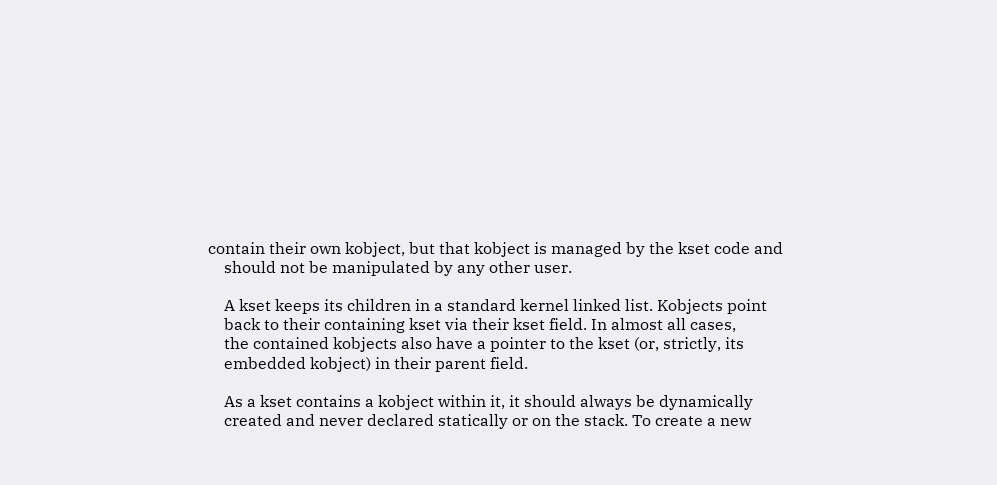contain their own kobject, but that kobject is managed by the kset code and
    should not be manipulated by any other user.

    A kset keeps its children in a standard kernel linked list. Kobjects point
    back to their containing kset via their kset field. In almost all cases,
    the contained kobjects also have a pointer to the kset (or, strictly, its
    embedded kobject) in their parent field.

    As a kset contains a kobject within it, it should always be dynamically
    created and never declared statically or on the stack. To create a new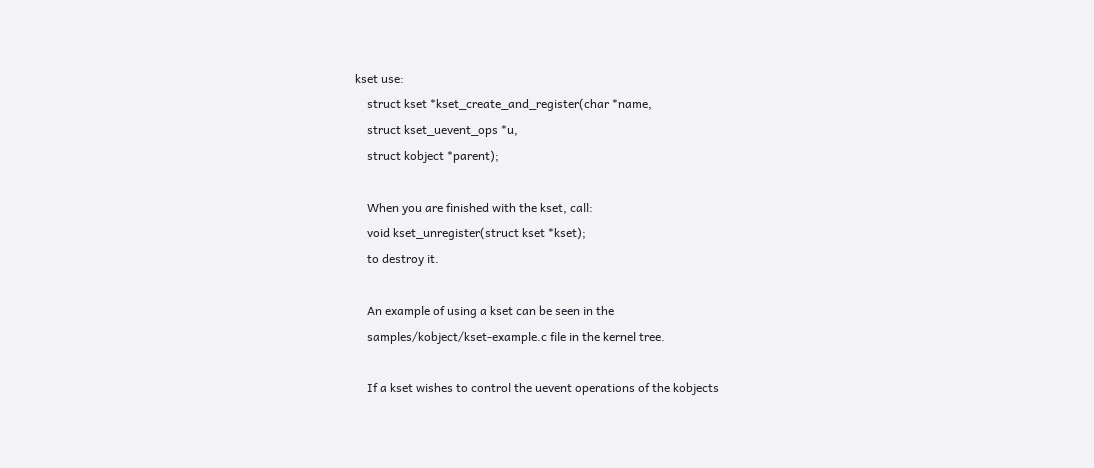kset use:
    struct kset *kset_create_and_register(char *name,
    struct kset_uevent_ops *u,
    struct kobject *parent);

    When you are finished with the kset, call:
    void kset_unregister(struct kset *kset);
    to destroy it.

    An example of using a kset can be seen in the
    samples/kobject/kset-example.c file in the kernel tree.

    If a kset wishes to control the uevent operations of the kobjects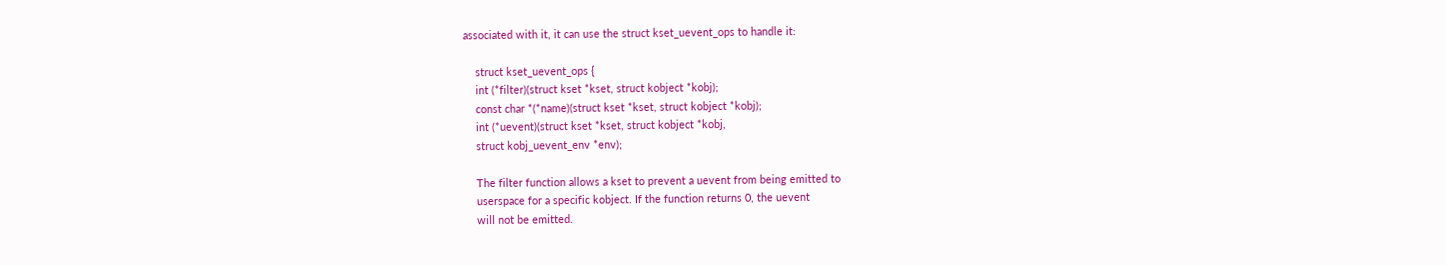associated with it, it can use the struct kset_uevent_ops to handle it:

    struct kset_uevent_ops {
    int (*filter)(struct kset *kset, struct kobject *kobj);
    const char *(*name)(struct kset *kset, struct kobject *kobj);
    int (*uevent)(struct kset *kset, struct kobject *kobj,
    struct kobj_uevent_env *env);

    The filter function allows a kset to prevent a uevent from being emitted to
    userspace for a specific kobject. If the function returns 0, the uevent
    will not be emitted.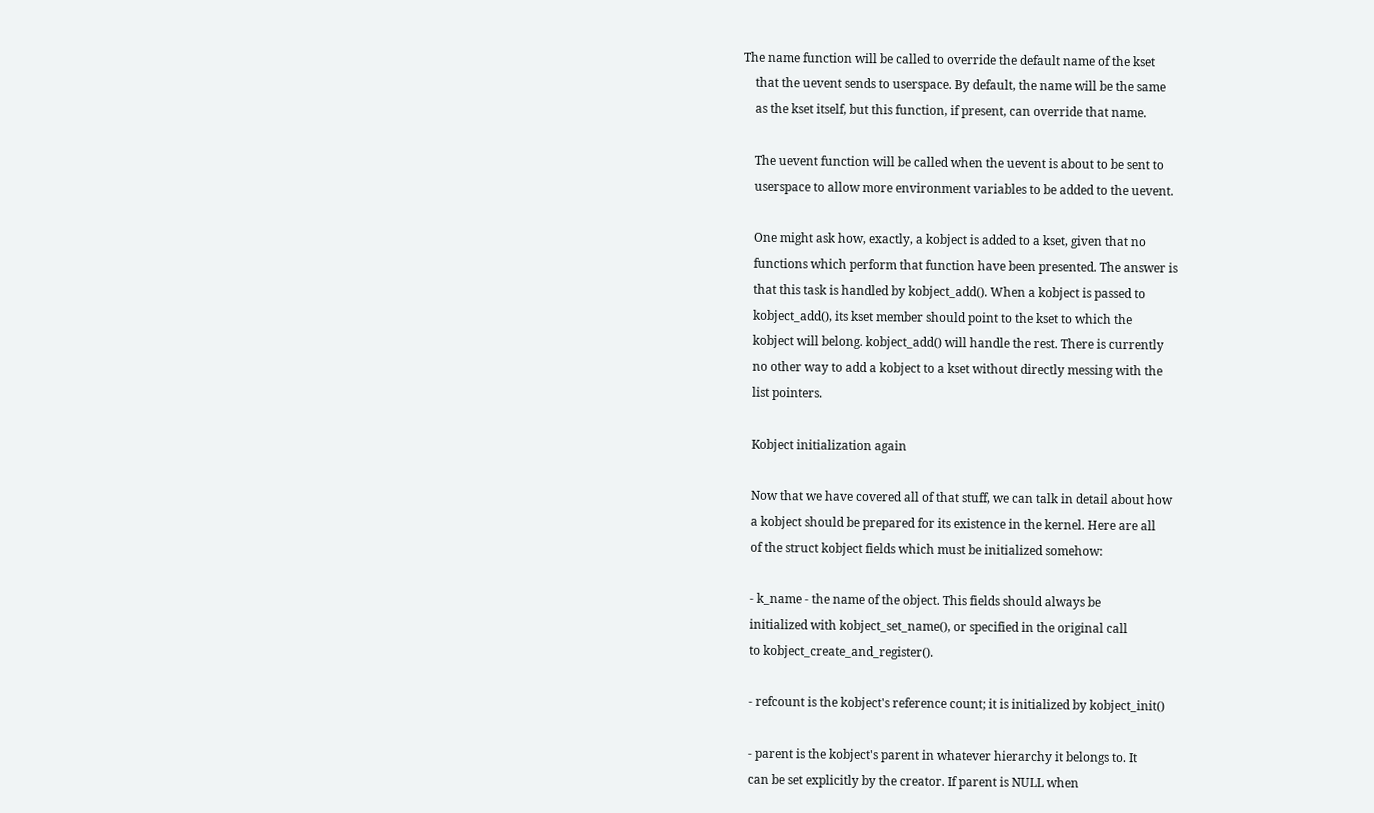The name function will be called to override the default name of the kset
    that the uevent sends to userspace. By default, the name will be the same
    as the kset itself, but this function, if present, can override that name.

    The uevent function will be called when the uevent is about to be sent to
    userspace to allow more environment variables to be added to the uevent.

    One might ask how, exactly, a kobject is added to a kset, given that no
    functions which perform that function have been presented. The answer is
    that this task is handled by kobject_add(). When a kobject is passed to
    kobject_add(), its kset member should point to the kset to which the
    kobject will belong. kobject_add() will handle the rest. There is currently
    no other way to add a kobject to a kset without directly messing with the
    list pointers.

    Kobject initialization again

    Now that we have covered all of that stuff, we can talk in detail about how
    a kobject should be prepared for its existence in the kernel. Here are all
    of the struct kobject fields which must be initialized somehow:

    - k_name - the name of the object. This fields should always be
    initialized with kobject_set_name(), or specified in the original call
    to kobject_create_and_register().

    - refcount is the kobject's reference count; it is initialized by kobject_init()

    - parent is the kobject's parent in whatever hierarchy it belongs to. It
    can be set explicitly by the creator. If parent is NULL when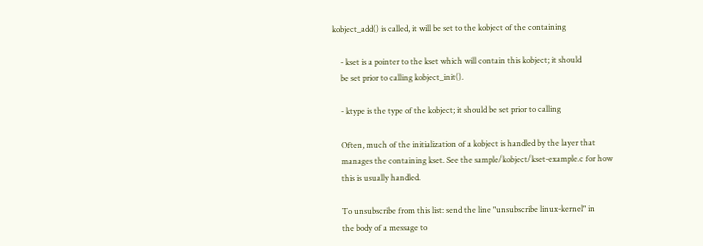kobject_add() is called, it will be set to the kobject of the containing

    - kset is a pointer to the kset which will contain this kobject; it should
    be set prior to calling kobject_init().

    - ktype is the type of the kobject; it should be set prior to calling

    Often, much of the initialization of a kobject is handled by the layer that
    manages the containing kset. See the sample/kobject/kset-example.c for how
    this is usually handled.

    To unsubscribe from this list: send the line "unsubscribe linux-kernel" in
    the body of a message to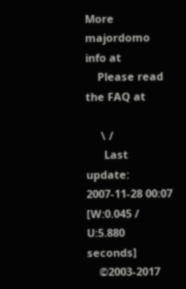More majordomo info at
    Please read the FAQ at

     \ /
      Last update: 2007-11-28 00:07    [W:0.045 / U:5.880 seconds]
    ©2003-2017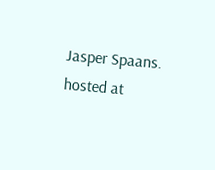Jasper Spaans. hosted at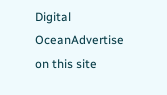Digital OceanAdvertise on this site